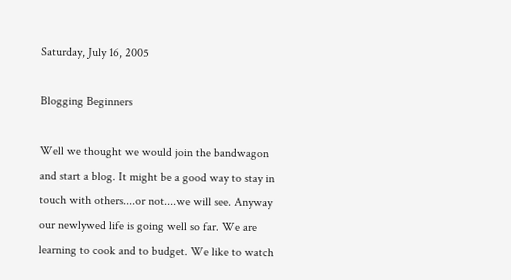Saturday, July 16, 2005

Blogging Beginners

Well we thought we would join the bandwagon and start a blog. It might be a good way to stay in touch with others....or not....we will see. Anyway our newlywed life is going well so far. We are learning to cook and to budget. We like to watch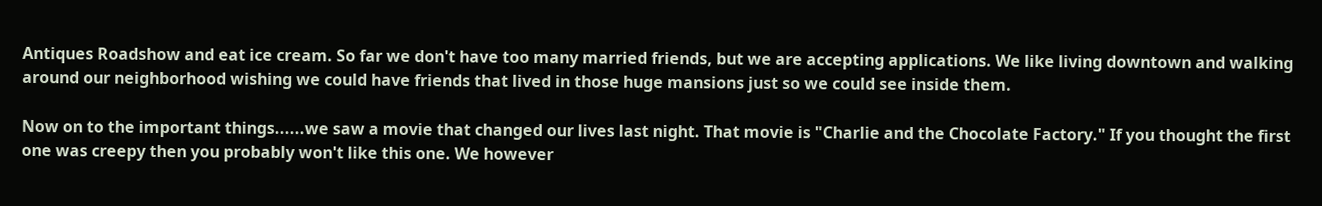Antiques Roadshow and eat ice cream. So far we don't have too many married friends, but we are accepting applications. We like living downtown and walking around our neighborhood wishing we could have friends that lived in those huge mansions just so we could see inside them.

Now on to the important things......we saw a movie that changed our lives last night. That movie is "Charlie and the Chocolate Factory." If you thought the first one was creepy then you probably won't like this one. We however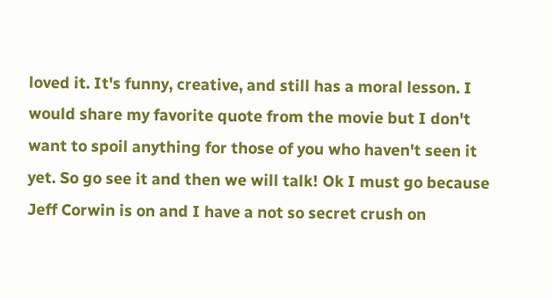loved it. It's funny, creative, and still has a moral lesson. I would share my favorite quote from the movie but I don't want to spoil anything for those of you who haven't seen it yet. So go see it and then we will talk! Ok I must go because Jeff Corwin is on and I have a not so secret crush on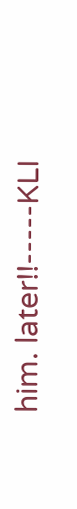him. later!!-----KLI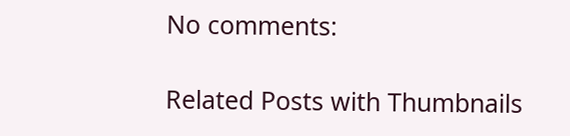No comments:

Related Posts with Thumbnails